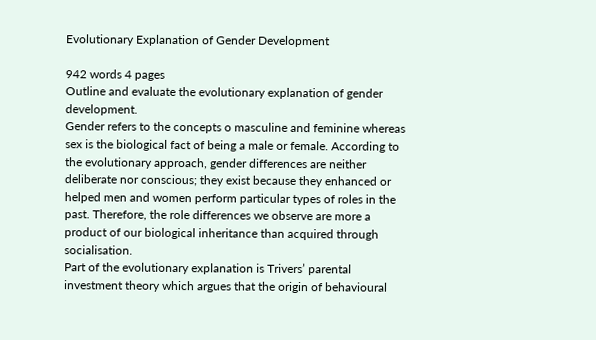Evolutionary Explanation of Gender Development

942 words 4 pages
Outline and evaluate the evolutionary explanation of gender development.
Gender refers to the concepts o masculine and feminine whereas sex is the biological fact of being a male or female. According to the evolutionary approach, gender differences are neither deliberate nor conscious; they exist because they enhanced or helped men and women perform particular types of roles in the past. Therefore, the role differences we observe are more a product of our biological inheritance than acquired through socialisation.
Part of the evolutionary explanation is Trivers’ parental investment theory which argues that the origin of behavioural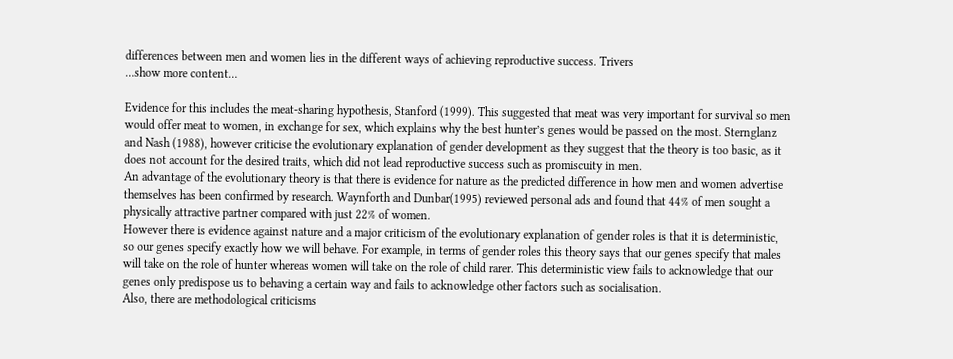differences between men and women lies in the different ways of achieving reproductive success. Trivers
…show more content…

Evidence for this includes the meat-sharing hypothesis, Stanford (1999). This suggested that meat was very important for survival so men would offer meat to women, in exchange for sex, which explains why the best hunter’s genes would be passed on the most. Sternglanz and Nash (1988), however criticise the evolutionary explanation of gender development as they suggest that the theory is too basic, as it does not account for the desired traits, which did not lead reproductive success such as promiscuity in men.
An advantage of the evolutionary theory is that there is evidence for nature as the predicted difference in how men and women advertise themselves has been confirmed by research. Waynforth and Dunbar(1995) reviewed personal ads and found that 44% of men sought a physically attractive partner compared with just 22% of women.
However there is evidence against nature and a major criticism of the evolutionary explanation of gender roles is that it is deterministic, so our genes specify exactly how we will behave. For example, in terms of gender roles this theory says that our genes specify that males will take on the role of hunter whereas women will take on the role of child rarer. This deterministic view fails to acknowledge that our genes only predispose us to behaving a certain way and fails to acknowledge other factors such as socialisation.
Also, there are methodological criticisms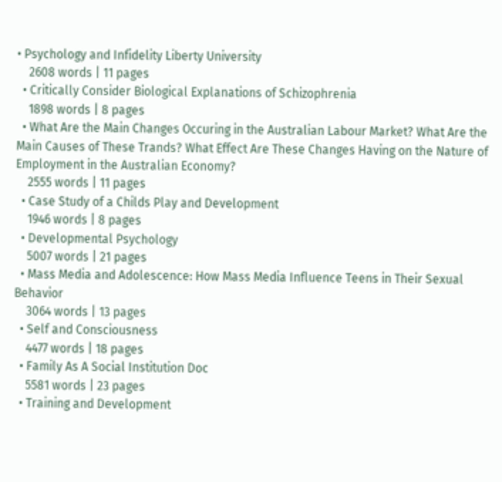• Psychology and Infidelity Liberty University
    2608 words | 11 pages
  • Critically Consider Biological Explanations of Schizophrenia
    1898 words | 8 pages
  • What Are the Main Changes Occuring in the Australian Labour Market? What Are the Main Causes of These Trands? What Effect Are These Changes Having on the Nature of Employment in the Australian Economy?
    2555 words | 11 pages
  • Case Study of a Childs Play and Development
    1946 words | 8 pages
  • Developmental Psychology
    5007 words | 21 pages
  • Mass Media and Adolescence: How Mass Media Influence Teens in Their Sexual Behavior
    3064 words | 13 pages
  • Self and Consciousness
    4477 words | 18 pages
  • Family As A Social Institution Doc
    5581 words | 23 pages
  • Training and Development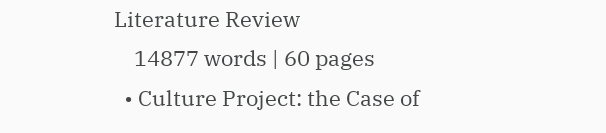Literature Review
    14877 words | 60 pages
  • Culture Project: the Case of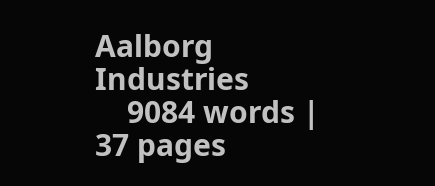Aalborg Industries
    9084 words | 37 pages